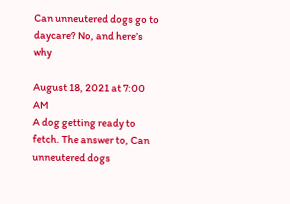Can unneutered dogs go to daycare? No, and here’s why

August 18, 2021 at 7:00 AM
A dog getting ready to fetch. The answer to, Can unneutered dogs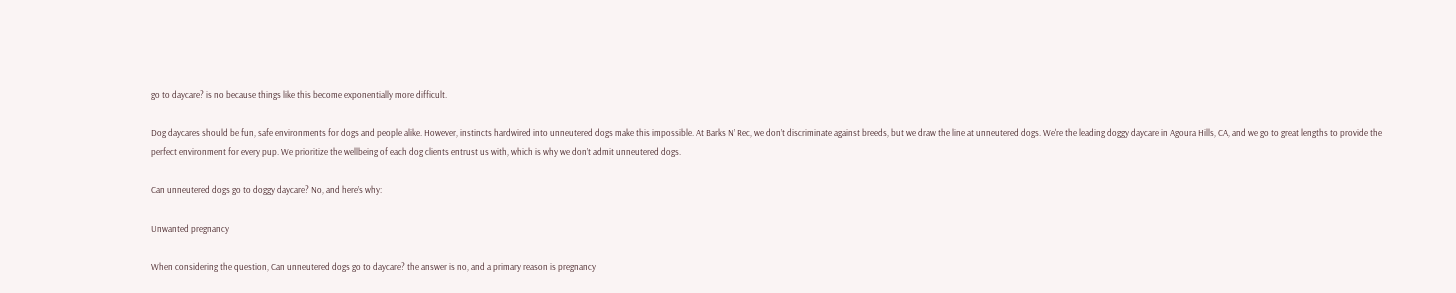go to daycare? is no because things like this become exponentially more difficult.

Dog daycares should be fun, safe environments for dogs and people alike. However, instincts hardwired into unneutered dogs make this impossible. At Barks N’ Rec, we don’t discriminate against breeds, but we draw the line at unneutered dogs. We're the leading doggy daycare in Agoura Hills, CA, and we go to great lengths to provide the perfect environment for every pup. We prioritize the wellbeing of each dog clients entrust us with, which is why we don’t admit unneutered dogs.

Can unneutered dogs go to doggy daycare? No, and here’s why:

Unwanted pregnancy

When considering the question, Can unneutered dogs go to daycare? the answer is no, and a primary reason is pregnancy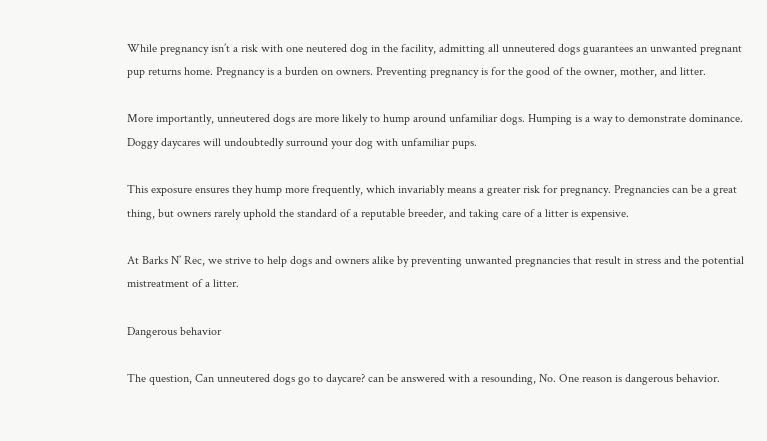While pregnancy isn’t a risk with one neutered dog in the facility, admitting all unneutered dogs guarantees an unwanted pregnant pup returns home. Pregnancy is a burden on owners. Preventing pregnancy is for the good of the owner, mother, and litter.

More importantly, unneutered dogs are more likely to hump around unfamiliar dogs. Humping is a way to demonstrate dominance. Doggy daycares will undoubtedly surround your dog with unfamiliar pups.

This exposure ensures they hump more frequently, which invariably means a greater risk for pregnancy. Pregnancies can be a great thing, but owners rarely uphold the standard of a reputable breeder, and taking care of a litter is expensive.

At Barks N’ Rec, we strive to help dogs and owners alike by preventing unwanted pregnancies that result in stress and the potential mistreatment of a litter.

Dangerous behavior

The question, Can unneutered dogs go to daycare? can be answered with a resounding, No. One reason is dangerous behavior.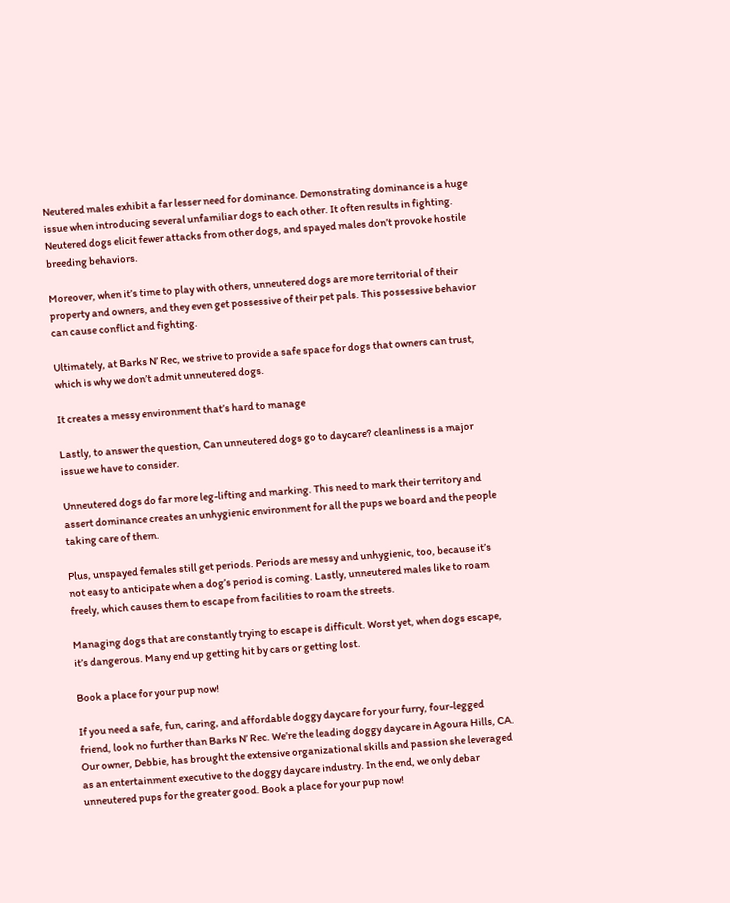Neutered males exhibit a far lesser need for dominance. Demonstrating dominance is a huge issue when introducing several unfamiliar dogs to each other. It often results in fighting. Neutered dogs elicit fewer attacks from other dogs, and spayed males don’t provoke hostile breeding behaviors.

Moreover, when it’s time to play with others, unneutered dogs are more territorial of their property and owners, and they even get possessive of their pet pals. This possessive behavior can cause conflict and fighting.

Ultimately, at Barks N’ Rec, we strive to provide a safe space for dogs that owners can trust, which is why we don’t admit unneutered dogs.

It creates a messy environment that’s hard to manage

Lastly, to answer the question, Can unneutered dogs go to daycare? cleanliness is a major issue we have to consider.

Unneutered dogs do far more leg-lifting and marking. This need to mark their territory and assert dominance creates an unhygienic environment for all the pups we board and the people taking care of them.

Plus, unspayed females still get periods. Periods are messy and unhygienic, too, because it’s not easy to anticipate when a dog’s period is coming. Lastly, unneutered males like to roam freely, which causes them to escape from facilities to roam the streets.

Managing dogs that are constantly trying to escape is difficult. Worst yet, when dogs escape, it’s dangerous. Many end up getting hit by cars or getting lost.

Book a place for your pup now!

If you need a safe, fun, caring, and affordable doggy daycare for your furry, four-legged friend, look no further than Barks N’ Rec. We’re the leading doggy daycare in Agoura Hills, CA. Our owner, Debbie, has brought the extensive organizational skills and passion she leveraged as an entertainment executive to the doggy daycare industry. In the end, we only debar unneutered pups for the greater good. Book a place for your pup now!